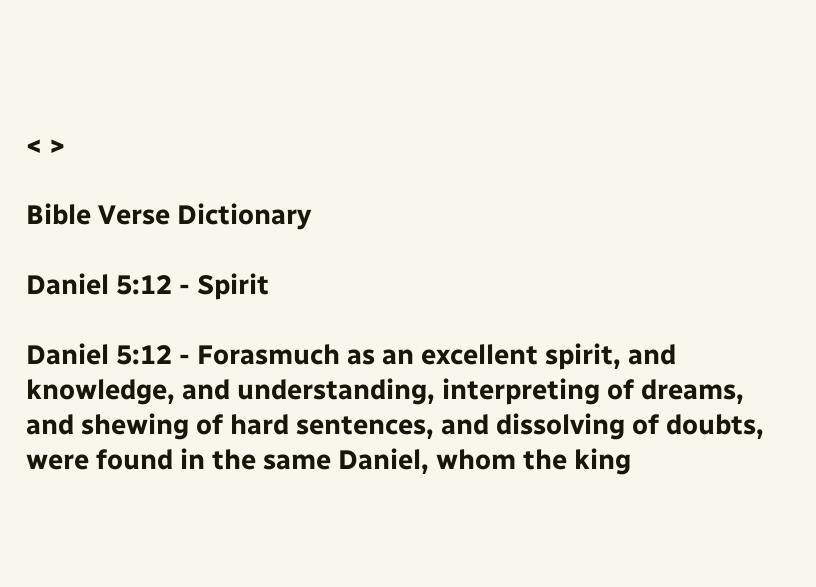< >

Bible Verse Dictionary

Daniel 5:12 - Spirit

Daniel 5:12 - Forasmuch as an excellent spirit, and knowledge, and understanding, interpreting of dreams, and shewing of hard sentences, and dissolving of doubts, were found in the same Daniel, whom the king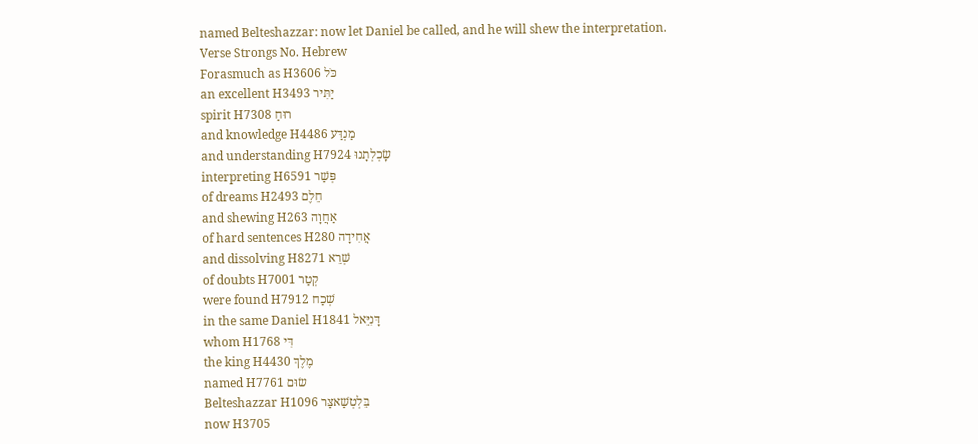named Belteshazzar: now let Daniel be called, and he will shew the interpretation.
Verse Strongs No. Hebrew
Forasmuch as H3606 כֹּל
an excellent H3493 יַתִּיר
spirit H7308 רוּחַ
and knowledge H4486 מַנְדַּע
and understanding H7924 שׇׂכְלְתָנוּ
interpreting H6591 פְּשַׁר
of dreams H2493 חֵלֶם
and shewing H263 אַחֲוָה
of hard sentences H280 אֲחִידָה
and dissolving H8271 שְׁרֵא
of doubts H7001 קְטַר
were found H7912 שְׁכַח
in the same Daniel H1841 דָּנִיֵּאל
whom H1768 דִּי
the king H4430 מֶלֶךְ
named H7761 שׂוּם
Belteshazzar H1096 בֵּלְטְשַׁאצַּר
now H3705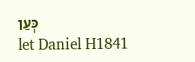כְּעַן
let Daniel H1841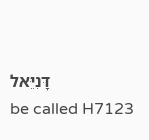דָּנִיֵּאל
be called H7123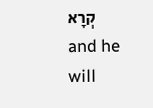קְרָא
and he will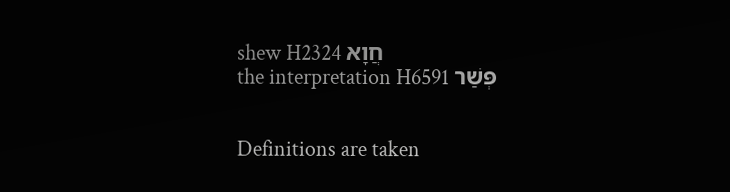shew H2324 חֲוָא
the interpretation H6591 פְּשַׁר


Definitions are taken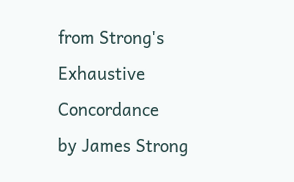from Strong's Exhaustive Concordance
by James Strong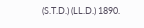(S.T.D.) (LL.D.) 1890.